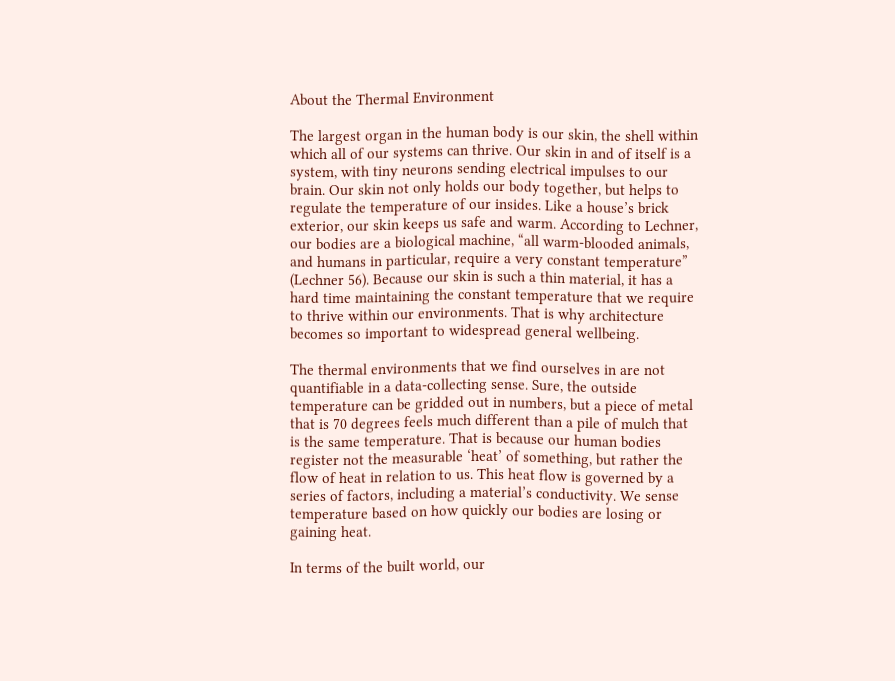About the Thermal Environment

The largest organ in the human body is our skin, the shell within which all of our systems can thrive. Our skin in and of itself is a system, with tiny neurons sending electrical impulses to our brain. Our skin not only holds our body together, but helps to regulate the temperature of our insides. Like a house’s brick exterior, our skin keeps us safe and warm. According to Lechner, our bodies are a biological machine, “all warm-blooded animals, and humans in particular, require a very constant temperature” (Lechner 56). Because our skin is such a thin material, it has a hard time maintaining the constant temperature that we require to thrive within our environments. That is why architecture becomes so important to widespread general wellbeing.

The thermal environments that we find ourselves in are not quantifiable in a data-collecting sense. Sure, the outside temperature can be gridded out in numbers, but a piece of metal that is 70 degrees feels much different than a pile of mulch that is the same temperature. That is because our human bodies register not the measurable ‘heat’ of something, but rather the flow of heat in relation to us. This heat flow is governed by a series of factors, including a material’s conductivity. We sense temperature based on how quickly our bodies are losing or gaining heat.

In terms of the built world, our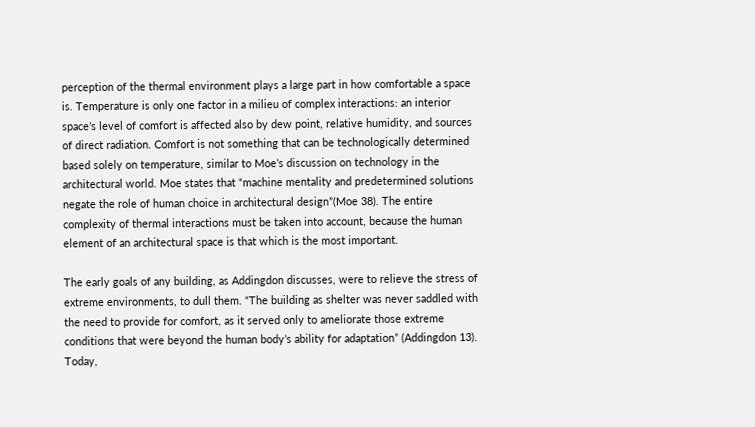perception of the thermal environment plays a large part in how comfortable a space is. Temperature is only one factor in a milieu of complex interactions: an interior space’s level of comfort is affected also by dew point, relative humidity, and sources of direct radiation. Comfort is not something that can be technologically determined based solely on temperature, similar to Moe’s discussion on technology in the architectural world. Moe states that “machine mentality and predetermined solutions negate the role of human choice in architectural design”(Moe 38). The entire complexity of thermal interactions must be taken into account, because the human element of an architectural space is that which is the most important.

The early goals of any building, as Addingdon discusses, were to relieve the stress of extreme environments, to dull them. “The building as shelter was never saddled with the need to provide for comfort, as it served only to ameliorate those extreme conditions that were beyond the human body’s ability for adaptation” (Addingdon 13). Today,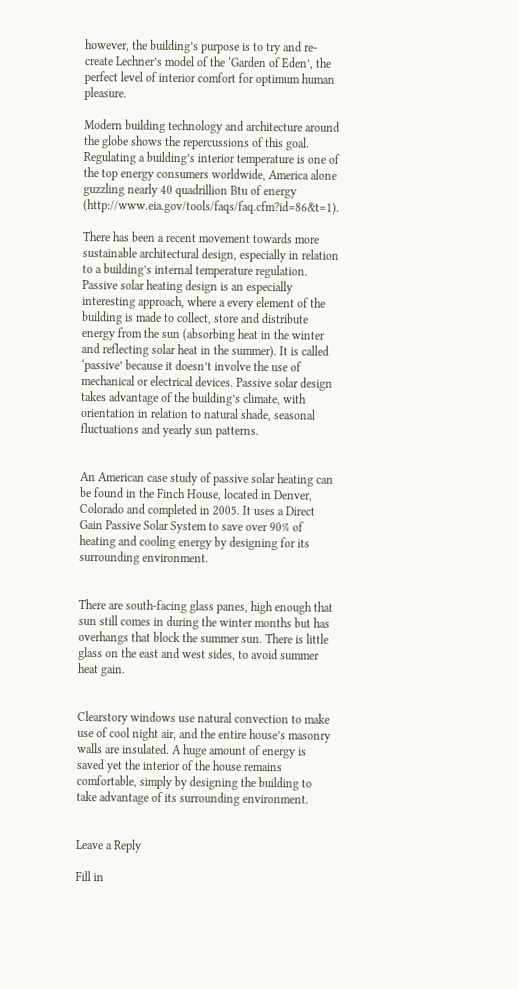however, the building’s purpose is to try and re-create Lechner’s model of the ‘Garden of Eden’, the perfect level of interior comfort for optimum human pleasure.

Modern building technology and architecture around the globe shows the repercussions of this goal. Regulating a building’s interior temperature is one of the top energy consumers worldwide, America alone guzzling nearly 40 quadrillion Btu of energy (http://www.eia.gov/tools/faqs/faq.cfm?id=86&t=1).

There has been a recent movement towards more sustainable architectural design, especially in relation to a building’s internal temperature regulation. Passive solar heating design is an especially interesting approach, where a every element of the building is made to collect, store and distribute energy from the sun (absorbing heat in the winter and reflecting solar heat in the summer). It is called ‘passive’ because it doesn’t involve the use of mechanical or electrical devices. Passive solar design takes advantage of the building’s climate, with orientation in relation to natural shade, seasonal fluctuations and yearly sun patterns.


An American case study of passive solar heating can be found in the Finch House, located in Denver, Colorado and completed in 2005. It uses a Direct Gain Passive Solar System to save over 90% of heating and cooling energy by designing for its surrounding environment.


There are south-facing glass panes, high enough that sun still comes in during the winter months but has overhangs that block the summer sun. There is little glass on the east and west sides, to avoid summer heat gain.


Clearstory windows use natural convection to make use of cool night air, and the entire house’s masonry walls are insulated. A huge amount of energy is saved yet the interior of the house remains comfortable, simply by designing the building to take advantage of its surrounding environment.


Leave a Reply

Fill in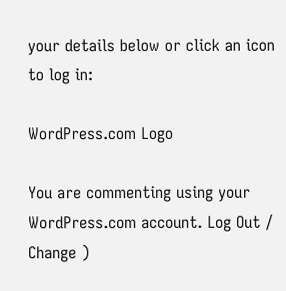your details below or click an icon to log in:

WordPress.com Logo

You are commenting using your WordPress.com account. Log Out /  Change )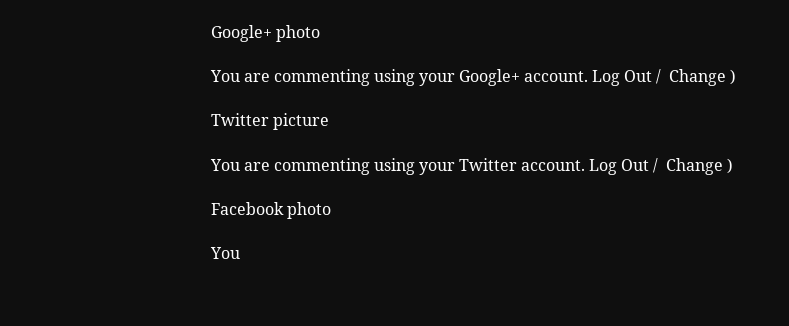Google+ photo

You are commenting using your Google+ account. Log Out /  Change )

Twitter picture

You are commenting using your Twitter account. Log Out /  Change )

Facebook photo

You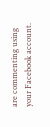are commenting using your Facebook account.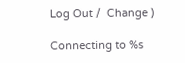Log Out /  Change )

Connecting to %s